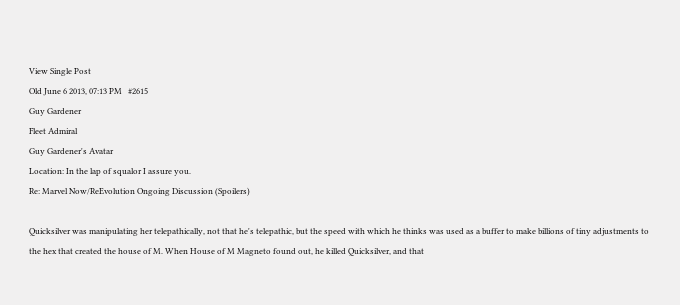View Single Post
Old June 6 2013, 07:13 PM   #2615
Guy Gardener
Fleet Admiral
Guy Gardener's Avatar
Location: In the lap of squalor I assure you.
Re: Marvel Now/ReEvolution Ongoing Discussion (Spoilers)

Quicksilver was manipulating her telepathically, not that he's telepathic, but the speed with which he thinks was used as a buffer to make billions of tiny adjustments to the hex that created the house of M. When House of M Magneto found out, he killed Quicksilver, and that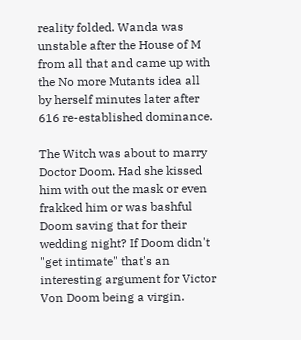reality folded. Wanda was unstable after the House of M from all that and came up with the No more Mutants idea all by herself minutes later after 616 re-established dominance.

The Witch was about to marry Doctor Doom. Had she kissed him with out the mask or even frakked him or was bashful Doom saving that for their wedding night? If Doom didn't "get intimate" that's an interesting argument for Victor Von Doom being a virgin.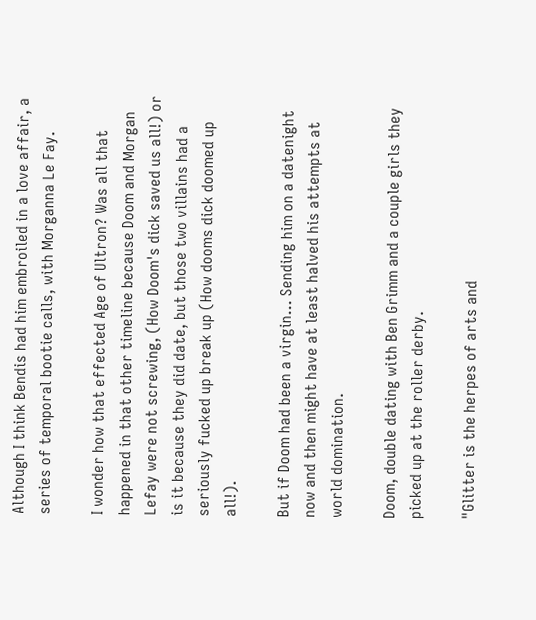Although I think Bendis had him embroiled in a love affair, a series of temporal bootie calls, with Morganna Le Fay.

I wonder how that effected Age of Ultron? Was all that happened in that other timeline because Doom and Morgan Lefay were not screwing, (How Doom's dick saved us all!) or is it because they did date, but those two villains had a seriously fucked up break up (How dooms dick doomed up all!).

But if Doom had been a virgin... Sending him on a datenight now and then might have at least halved his attempts at world domination.

Doom, double dating with Ben Grimm and a couple girls they picked up at the roller derby.

"Glitter is the herpes of arts and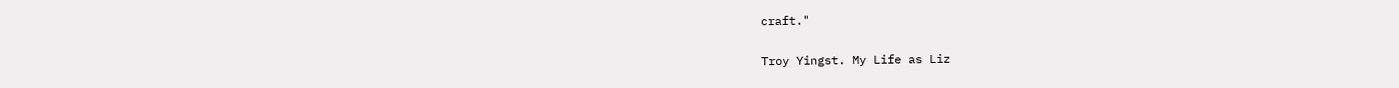craft."

Troy Yingst. My Life as Liz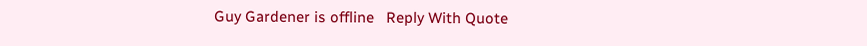Guy Gardener is offline   Reply With Quote